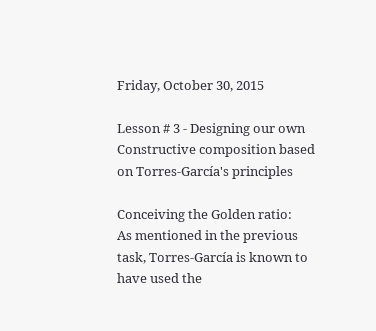Friday, October 30, 2015

Lesson # 3 - Designing our own Constructive composition based on Torres-García's principles

Conceiving the Golden ratio:
As mentioned in the previous task, Torres-García is known to have used the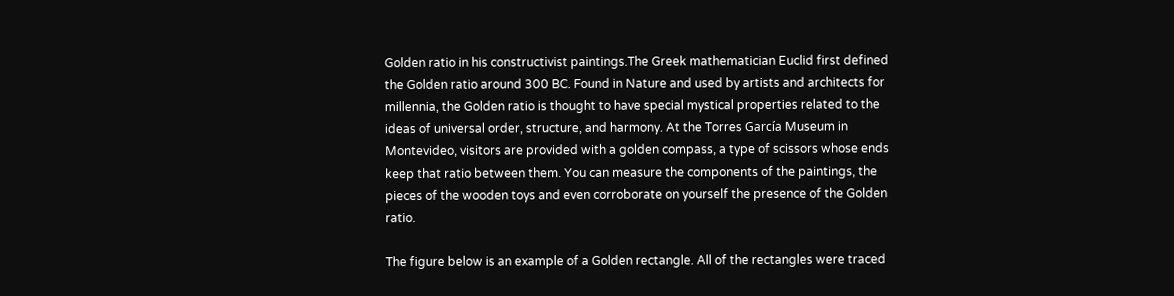Golden ratio in his constructivist paintings.The Greek mathematician Euclid first defined the Golden ratio around 300 BC. Found in Nature and used by artists and architects for millennia, the Golden ratio is thought to have special mystical properties related to the ideas of universal order, structure, and harmony. At the Torres García Museum in Montevideo, visitors are provided with a golden compass, a type of scissors whose ends keep that ratio between them. You can measure the components of the paintings, the pieces of the wooden toys and even corroborate on yourself the presence of the Golden ratio.

The figure below is an example of a Golden rectangle. All of the rectangles were traced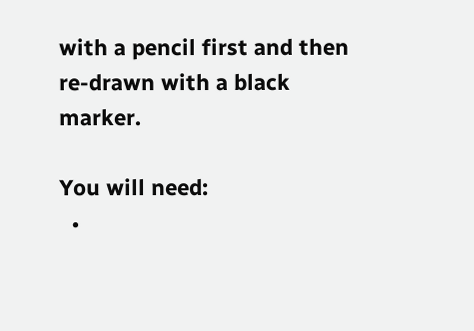with a pencil first and then re-drawn with a black marker.

You will need:
  •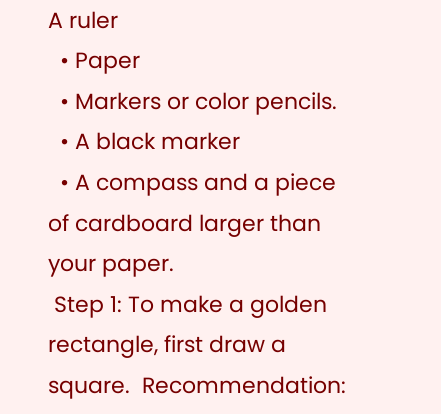A ruler
  • Paper
  • Markers or color pencils.
  • A black marker
  • A compass and a piece of cardboard larger than your paper.
 Step 1: To make a golden rectangle, first draw a square.  Recommendation: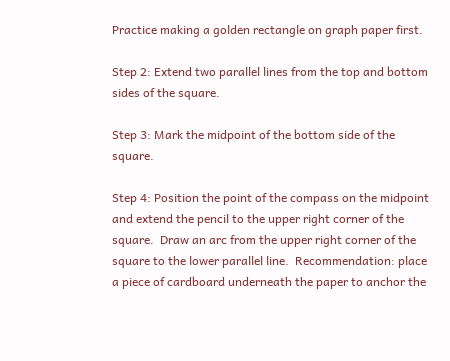Practice making a golden rectangle on graph paper first.

Step 2: Extend two parallel lines from the top and bottom sides of the square.

Step 3: Mark the midpoint of the bottom side of the square.

Step 4: Position the point of the compass on the midpoint and extend the pencil to the upper right corner of the square.  Draw an arc from the upper right corner of the square to the lower parallel line.  Recommendation: place a piece of cardboard underneath the paper to anchor the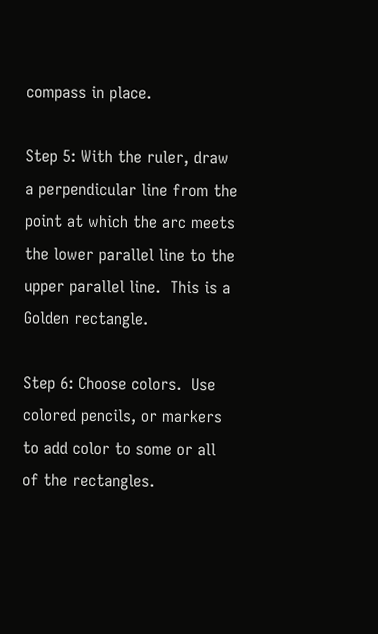compass in place.

Step 5: With the ruler, draw a perpendicular line from the point at which the arc meets the lower parallel line to the upper parallel line.  This is a Golden rectangle.

Step 6: Choose colors.  Use colored pencils, or markers to add color to some or all of the rectangles.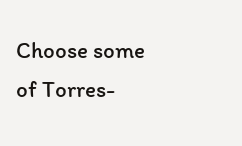Choose some of Torres-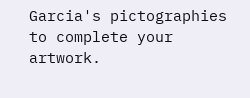Garcia's pictographies to complete your artwork.